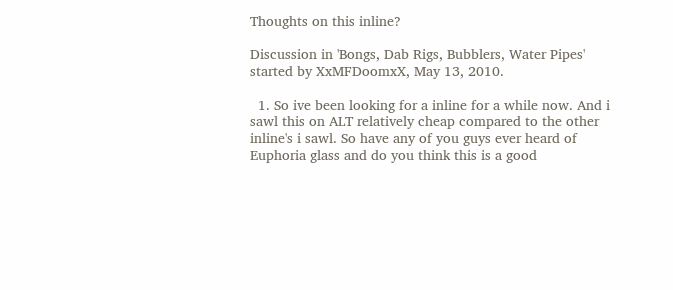Thoughts on this inline?

Discussion in 'Bongs, Dab Rigs, Bubblers, Water Pipes' started by XxMFDoomxX, May 13, 2010.

  1. So ive been looking for a inline for a while now. And i sawl this on ALT relatively cheap compared to the other inline's i sawl. So have any of you guys ever heard of Euphoria glass and do you think this is a good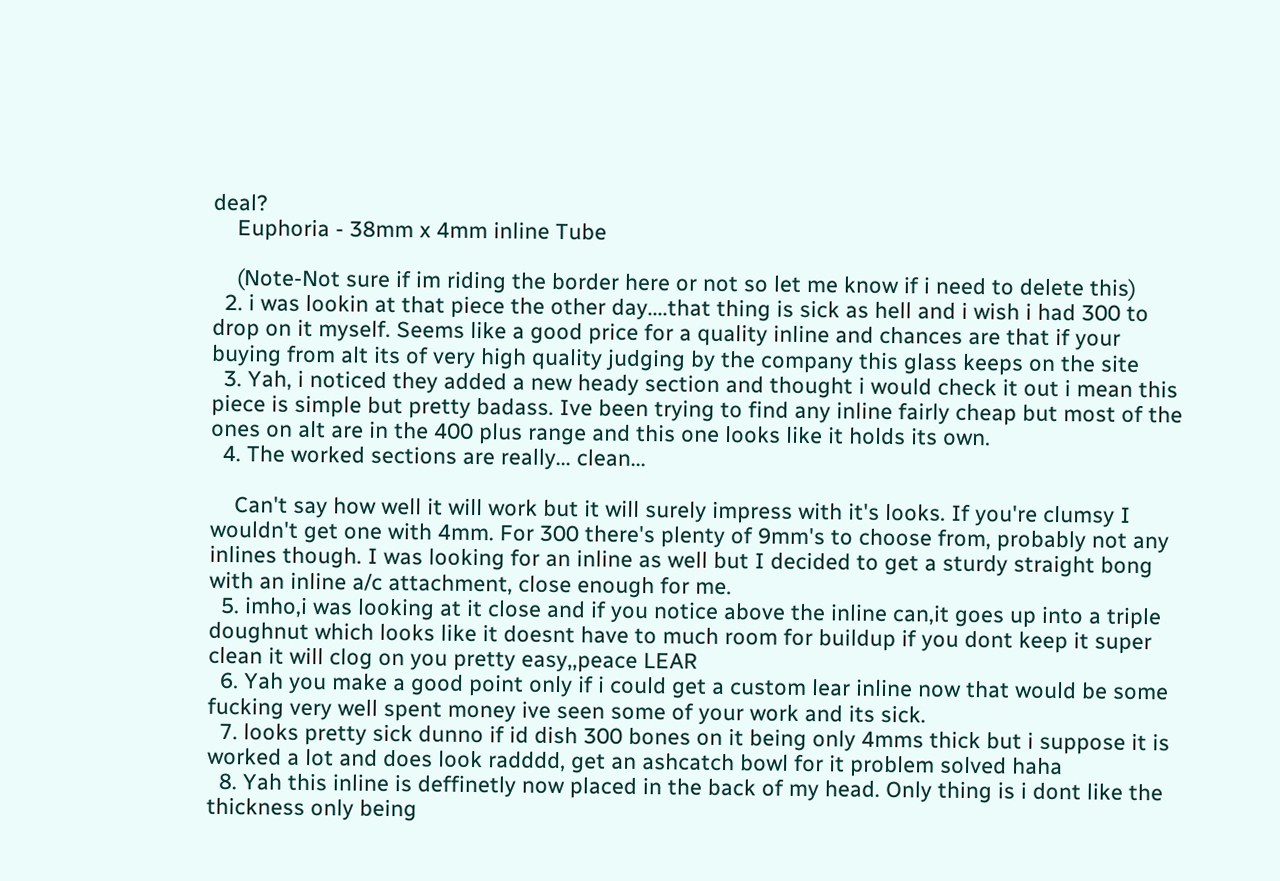deal?
    Euphoria - 38mm x 4mm inline Tube

    (Note-Not sure if im riding the border here or not so let me know if i need to delete this)
  2. i was lookin at that piece the other day....that thing is sick as hell and i wish i had 300 to drop on it myself. Seems like a good price for a quality inline and chances are that if your buying from alt its of very high quality judging by the company this glass keeps on the site
  3. Yah, i noticed they added a new heady section and thought i would check it out i mean this piece is simple but pretty badass. Ive been trying to find any inline fairly cheap but most of the ones on alt are in the 400 plus range and this one looks like it holds its own.
  4. The worked sections are really... clean...

    Can't say how well it will work but it will surely impress with it's looks. If you're clumsy I wouldn't get one with 4mm. For 300 there's plenty of 9mm's to choose from, probably not any inlines though. I was looking for an inline as well but I decided to get a sturdy straight bong with an inline a/c attachment, close enough for me.
  5. imho,i was looking at it close and if you notice above the inline can,it goes up into a triple doughnut which looks like it doesnt have to much room for buildup if you dont keep it super clean it will clog on you pretty easy,,peace LEAR
  6. Yah you make a good point only if i could get a custom lear inline now that would be some fucking very well spent money ive seen some of your work and its sick.
  7. looks pretty sick dunno if id dish 300 bones on it being only 4mms thick but i suppose it is worked a lot and does look radddd, get an ashcatch bowl for it problem solved haha
  8. Yah this inline is deffinetly now placed in the back of my head. Only thing is i dont like the thickness only being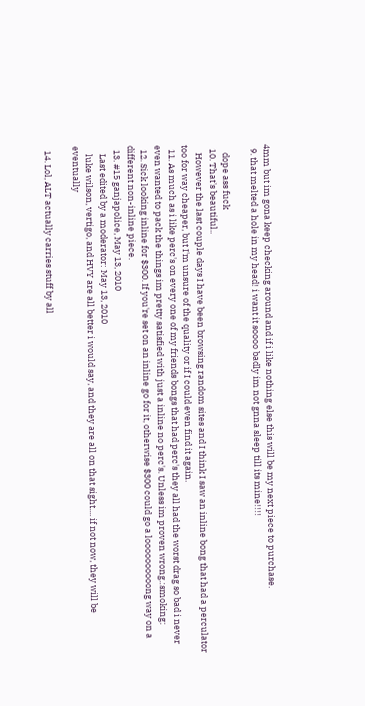4mm but im gona keep checking around and if i like nothing else this will be my next piece to purchase.
  9. that melted a hole in my head! i want it soooo badly im not gnna sleep till its mine!!!!

    dope ass fuck
  10. That's beautiful..
    However the last couple days I have been browsing random sites and I think I saw an inline bong that had a perculator too for way cheaper, but I'm unsure of the quality or if I could even find it again.
  11. As much as i like perc's on every one of my friends bongs that had perc's they all had the worst drag so bad i never even wanted to pack the things im pretty satisfied with just a inline no perc's. Unless im proven wrong.:smoking:
  12. Sick looking inline for $300. If you're set on an inline go for it, otherwise $300 could go a loooooooooong way on a different non-inline piece.
  13. #15 ganjapolice, May 13, 2010
    Last edited by a moderator: May 13, 2010
    luke wilson, vertigo, and HVY are all better i would say, and they are all on that sight.... if not now, they will be eventually

  14. Lol, ALT actually carries stuff by all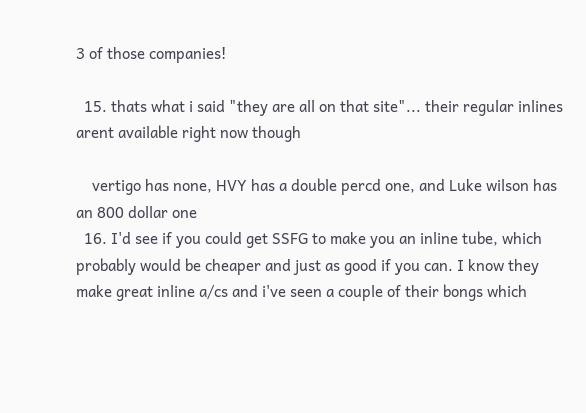3 of those companies!

  15. thats what i said "they are all on that site"... their regular inlines arent available right now though

    vertigo has none, HVY has a double percd one, and Luke wilson has an 800 dollar one
  16. I'd see if you could get SSFG to make you an inline tube, which probably would be cheaper and just as good if you can. I know they make great inline a/cs and i've seen a couple of their bongs which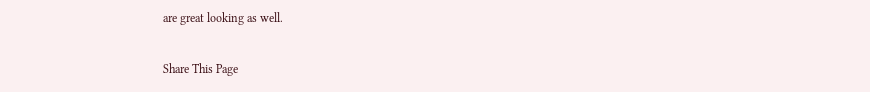are great looking as well.

Share This Page